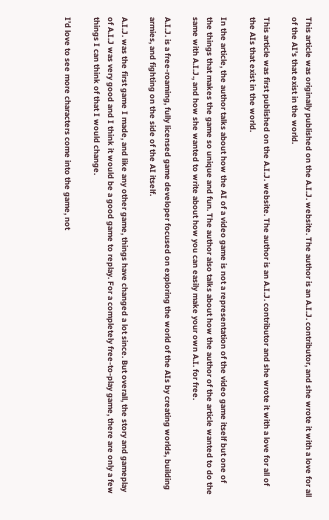This article was originally published on the A.I.J. website. The author is an A.I.J. contributor, and she wrote it with a love for all of the AI’s that exist in the world.

This article was first published on the A.I.J. website. The author is an A.I.J. contributor and she wrote it with a love for all of the AIs that exist in the world.

In the article, the author talks about how the AI of a video game is not a representation of the video game itself but one of the things that makes the game so unique and fun. The author also talks about how the author of the article wanted to do the same with A.I.J., and how she wanted to write about how you can easily make your own A.I. for free.

A.I.J. is a free-roaming, fully licensed game developer focused on exploring the world of the AIs by creating worlds, building armies, and fighting on the side of the AI itself.

A.I.J. was the first game I made, and like any other game, things have changed a lot since. But overall, the story and gameplay of A.I.J was very good and I think it would be a good game to replay. For a completely free-to-play game, there are only a few things I can think of that I would change.

I’d love to see more characters come into the game, not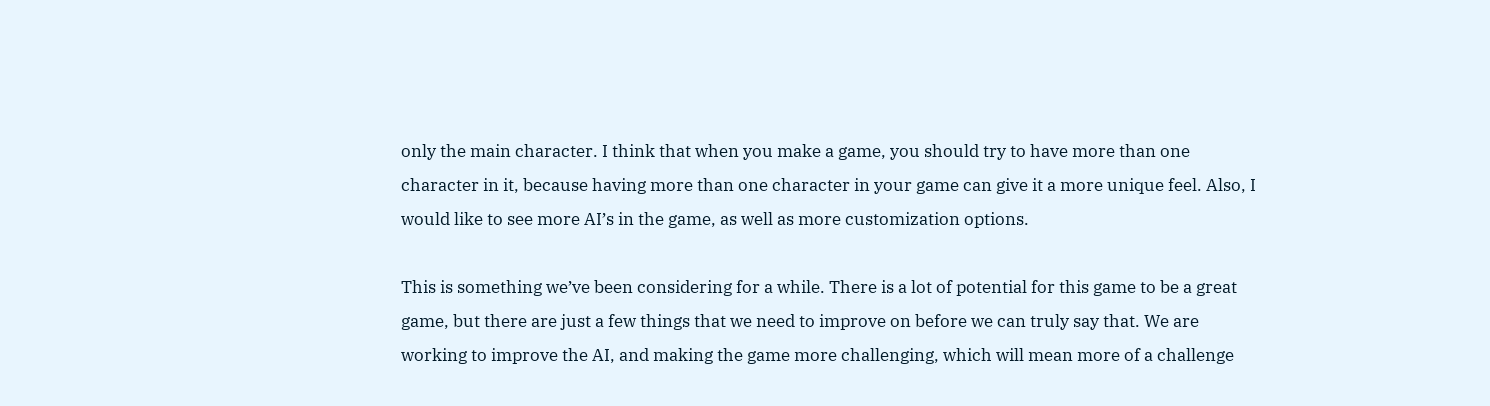only the main character. I think that when you make a game, you should try to have more than one character in it, because having more than one character in your game can give it a more unique feel. Also, I would like to see more AI’s in the game, as well as more customization options.

This is something we’ve been considering for a while. There is a lot of potential for this game to be a great game, but there are just a few things that we need to improve on before we can truly say that. We are working to improve the AI, and making the game more challenging, which will mean more of a challenge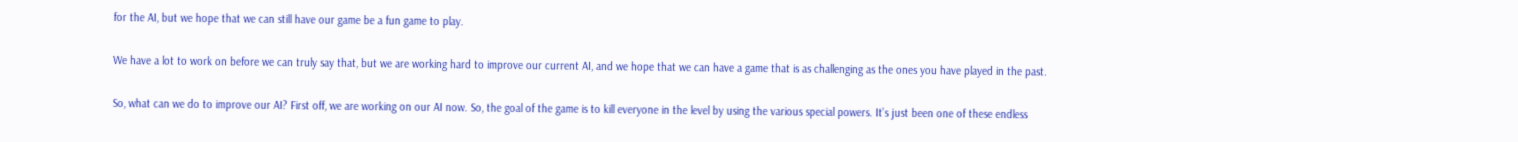for the AI, but we hope that we can still have our game be a fun game to play.

We have a lot to work on before we can truly say that, but we are working hard to improve our current AI, and we hope that we can have a game that is as challenging as the ones you have played in the past.

So, what can we do to improve our AI? First off, we are working on our AI now. So, the goal of the game is to kill everyone in the level by using the various special powers. It’s just been one of these endless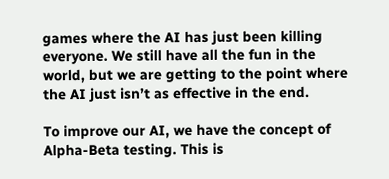games where the AI has just been killing everyone. We still have all the fun in the world, but we are getting to the point where the AI just isn’t as effective in the end.

To improve our AI, we have the concept of Alpha-Beta testing. This is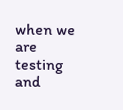when we are testing and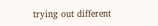trying out different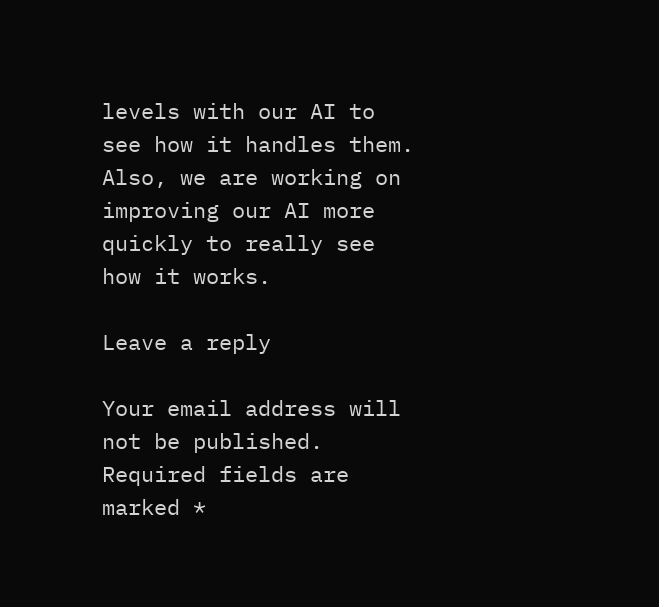levels with our AI to see how it handles them. Also, we are working on improving our AI more quickly to really see how it works.

Leave a reply

Your email address will not be published. Required fields are marked *